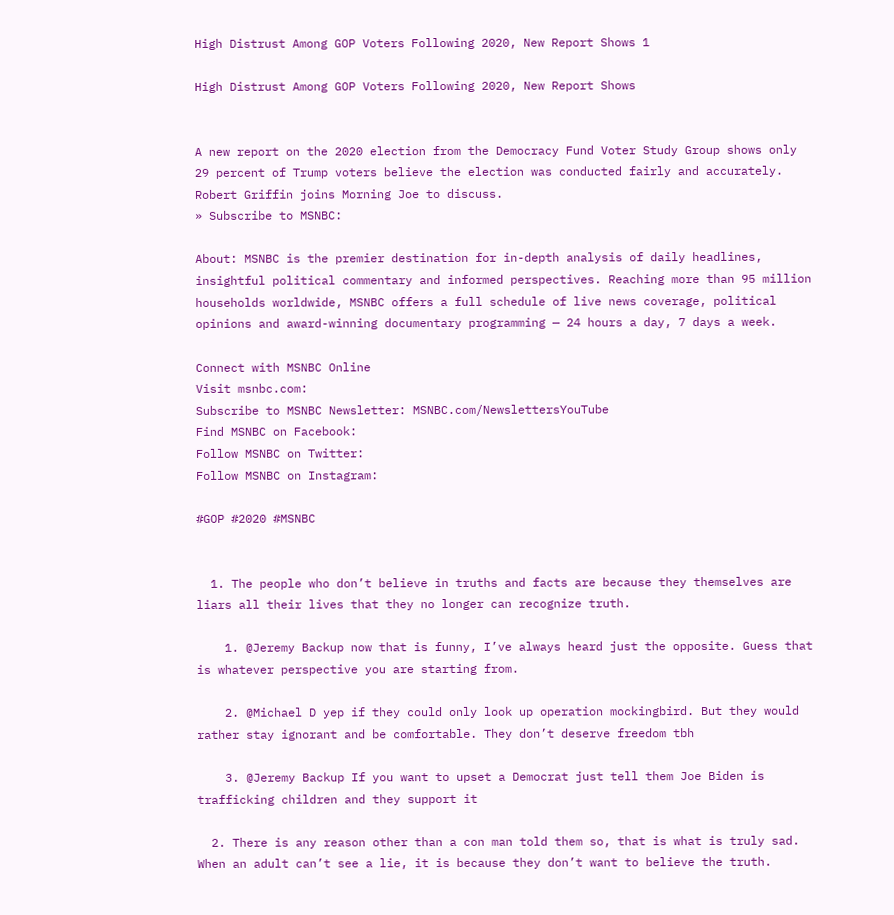High Distrust Among GOP Voters Following 2020, New Report Shows 1

High Distrust Among GOP Voters Following 2020, New Report Shows


A new report on the 2020 election from the Democracy Fund Voter Study Group shows only 29 percent of Trump voters believe the election was conducted fairly and accurately. Robert Griffin joins Morning Joe to discuss.
» Subscribe to MSNBC:

About: MSNBC is the premier destination for in-depth analysis of daily headlines, insightful political commentary and informed perspectives. Reaching more than 95 million households worldwide, MSNBC offers a full schedule of live news coverage, political opinions and award-winning documentary programming — 24 hours a day, 7 days a week.

Connect with MSNBC Online
Visit msnbc.com:
Subscribe to MSNBC Newsletter: MSNBC.com/NewslettersYouTube
Find MSNBC on Facebook:
Follow MSNBC on Twitter:
Follow MSNBC on Instagram:

#GOP #2020 #MSNBC


  1. The people who don’t believe in truths and facts are because they themselves are liars all their lives that they no longer can recognize truth.

    1. @Jeremy Backup now that is funny, I’ve always heard just the opposite. Guess that is whatever perspective you are starting from.

    2. @Michael D yep if they could only look up operation mockingbird. But they would rather stay ignorant and be comfortable. They don’t deserve freedom tbh

    3. @Jeremy Backup If you want to upset a Democrat just tell them Joe Biden is trafficking children and they support it

  2. There is any reason other than a con man told them so, that is what is truly sad. When an adult can’t see a lie, it is because they don’t want to believe the truth.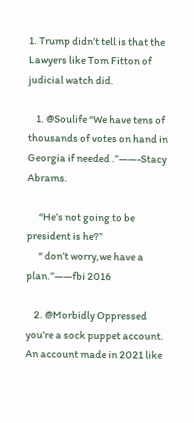1. Trump didn’t tell is that the Lawyers like Tom Fitton of judicial watch did.

    1. @Soulife “We have tens of thousands of votes on hand in Georgia if needed .”——-Stacy Abrams.

      “He’s not going to be president is he?”
      “ don’t worry,we have a plan.”——fbi 2016

    2. @Morbidly Oppressed you’re a sock puppet account. An account made in 2021 like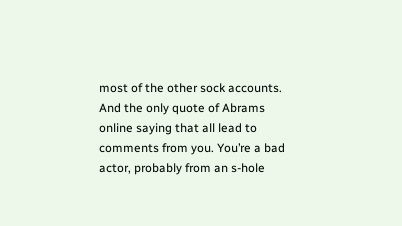most of the other sock accounts. And the only quote of Abrams online saying that all lead to comments from you. You’re a bad actor, probably from an s-hole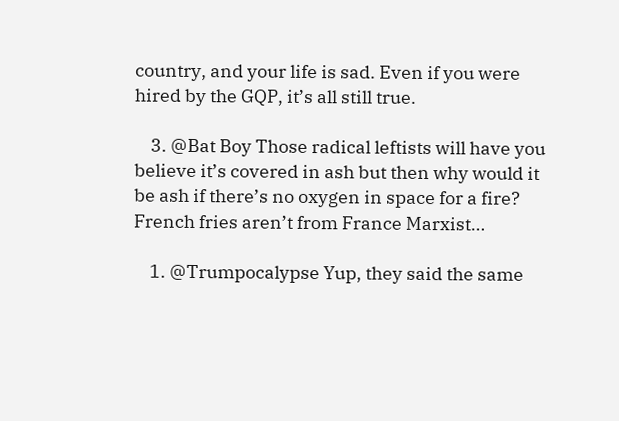country, and your life is sad. Even if you were hired by the GQP, it’s all still true.

    3. @Bat Boy Those radical leftists will have you believe it’s covered in ash but then why would it be ash if there’s no oxygen in space for a fire? French fries aren’t from France Marxist…

    1. @Trumpocalypse Yup, they said the same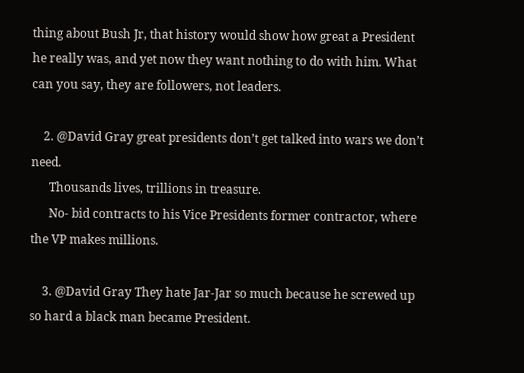thing about Bush Jr, that history would show how great a President he really was, and yet now they want nothing to do with him. What can you say, they are followers, not leaders.

    2. @David Gray great presidents don’t get talked into wars we don’t need.
      Thousands lives, trillions in treasure.
      No- bid contracts to his Vice Presidents former contractor, where the VP makes millions.

    3. @David Gray They hate Jar-Jar so much because he screwed up so hard a black man became President.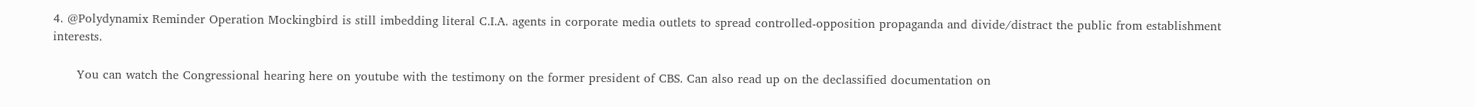4. @Polydynamix Reminder Operation Mockingbird is still imbedding literal C.I.A. agents in corporate media outlets to spread controlled-opposition propaganda and divide/distract the public from establishment interests.

      You can watch the Congressional hearing here on youtube with the testimony on the former president of CBS. Can also read up on the declassified documentation on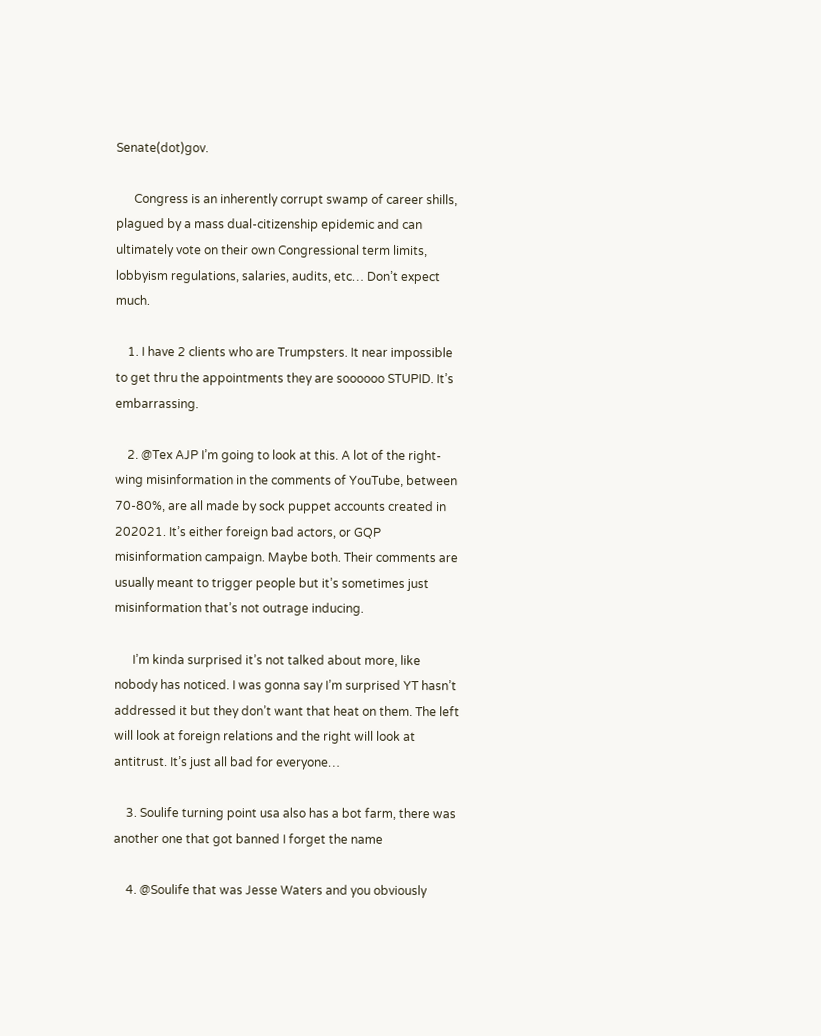Senate(dot)gov.

      Congress is an inherently corrupt swamp of career shills, plagued by a mass dual-citizenship epidemic and can ultimately vote on their own Congressional term limits, lobbyism regulations, salaries, audits, etc… Don’t expect much.

    1. I have 2 clients who are Trumpsters. It near impossible to get thru the appointments they are soooooo STUPID. It’s embarrassing.

    2. @Tex AJP I’m going to look at this. A lot of the right-wing misinformation in the comments of YouTube, between 70-80%, are all made by sock puppet accounts created in 202021. It’s either foreign bad actors, or GQP misinformation campaign. Maybe both. Their comments are usually meant to trigger people but it’s sometimes just misinformation that’s not outrage inducing.

      I’m kinda surprised it’s not talked about more, like nobody has noticed. I was gonna say I’m surprised YT hasn’t addressed it but they don’t want that heat on them. The left will look at foreign relations and the right will look at antitrust. It’s just all bad for everyone…

    3. Soulife turning point usa also has a bot farm, there was another one that got banned I forget the name

    4. @Soulife that was Jesse Waters and you obviously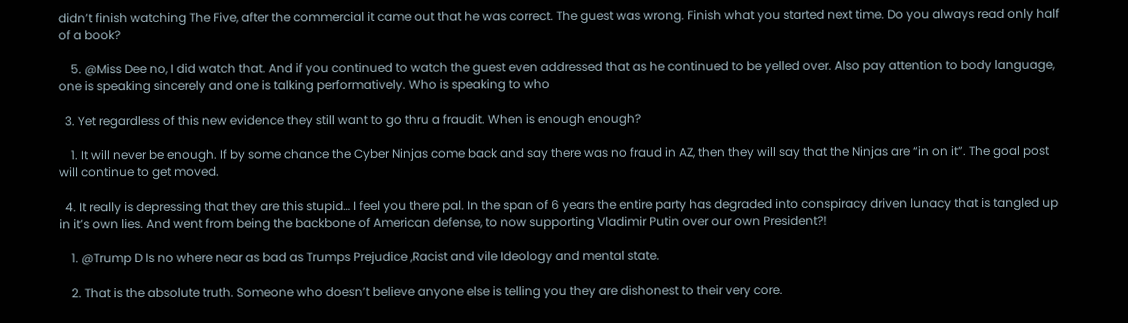didn’t finish watching The Five, after the commercial it came out that he was correct. The guest was wrong. Finish what you started next time. Do you always read only half of a book?

    5. @Miss Dee no, I did watch that. And if you continued to watch the guest even addressed that as he continued to be yelled over. Also pay attention to body language, one is speaking sincerely and one is talking performatively. Who is speaking to who

  3. Yet regardless of this new evidence they still want to go thru a fraudit. When is enough enough?

    1. It will never be enough. If by some chance the Cyber Ninjas come back and say there was no fraud in AZ, then they will say that the Ninjas are “in on it”. The goal post will continue to get moved.

  4. It really is depressing that they are this stupid… I feel you there pal. In the span of 6 years the entire party has degraded into conspiracy driven lunacy that is tangled up in it’s own lies. And went from being the backbone of American defense, to now supporting Vladimir Putin over our own President?!

    1. @Trump D Is no where near as bad as Trumps Prejudice ,Racist and vile Ideology and mental state.

    2. That is the absolute truth. Someone who doesn’t believe anyone else is telling you they are dishonest to their very core.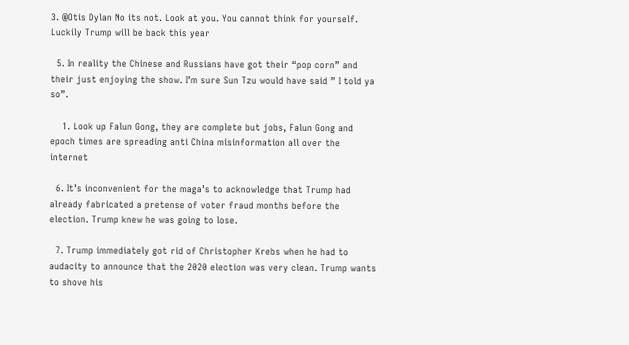3. @Otis Dylan No its not. Look at you. You cannot think for yourself. Luckily Trump will be back this year

  5. In reality the Chinese and Russians have got their “pop corn” and their just enjoying the show. I’m sure Sun Tzu would have said ” I told ya so”.

    1. Look up Falun Gong, they are complete but jobs, Falun Gong and epoch times are spreading anti China misinformation all over the internet

  6. It’s inconvenient for the maga’s to acknowledge that Trump had already fabricated a pretense of voter fraud months before the election. Trump knew he was going to lose.

  7. Trump immediately got rid of Christopher Krebs when he had to audacity to announce that the 2020 election was very clean. Trump wants to shove his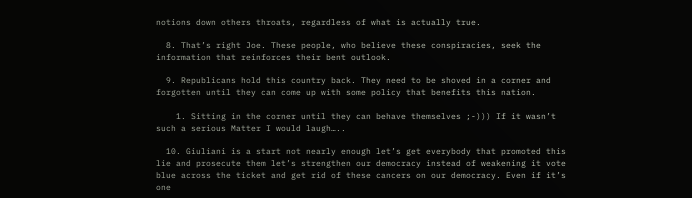notions down others throats, regardless of what is actually true.

  8. That’s right Joe. These people, who believe these conspiracies, seek the information that reinforces their bent outlook.

  9. Republicans hold this country back. They need to be shoved in a corner and forgotten until they can come up with some policy that benefits this nation.

    1. Sitting in the corner until they can behave themselves ;-))) If it wasn’t such a serious Matter I would laugh…..

  10. Giuliani is a start not nearly enough let’s get everybody that promoted this lie and prosecute them let’s strengthen our democracy instead of weakening it vote blue across the ticket and get rid of these cancers on our democracy. Even if it’s one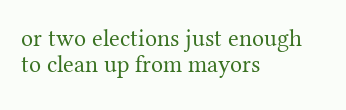or two elections just enough to clean up from mayors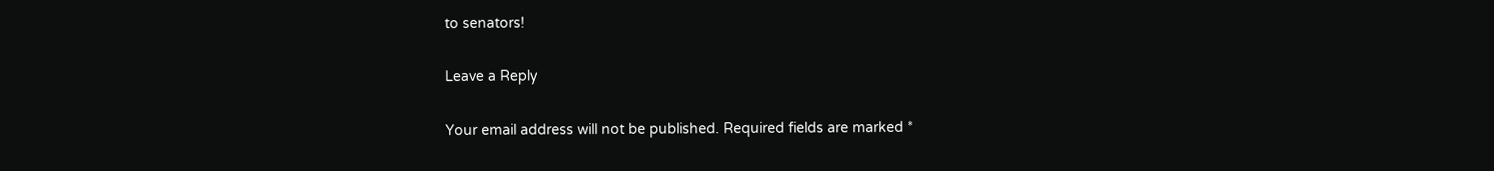to senators!

Leave a Reply

Your email address will not be published. Required fields are marked *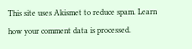This site uses Akismet to reduce spam. Learn how your comment data is processed.